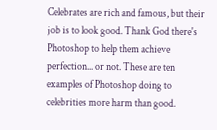Celebrates are rich and famous, but their job is to look good. Thank God there's Photoshop to help them achieve perfection... or not. These are ten examples of Photoshop doing to celebrities more harm than good.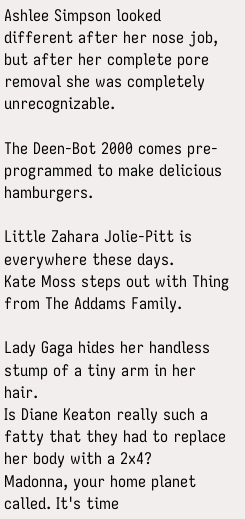Ashlee Simpson looked different after her nose job, but after her complete pore removal she was completely unrecognizable.

The Deen-Bot 2000 comes pre-programmed to make delicious hamburgers.

Little Zahara Jolie-Pitt is everywhere these days.
Kate Moss steps out with Thing from The Addams Family.

Lady Gaga hides her handless stump of a tiny arm in her hair.
Is Diane Keaton really such a fatty that they had to replace her body with a 2x4?
Madonna, your home planet called. It's time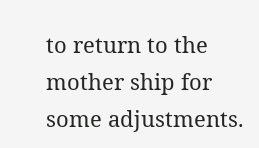to return to the mother ship for some adjustments.